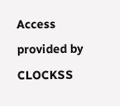Access provided by CLOCKSS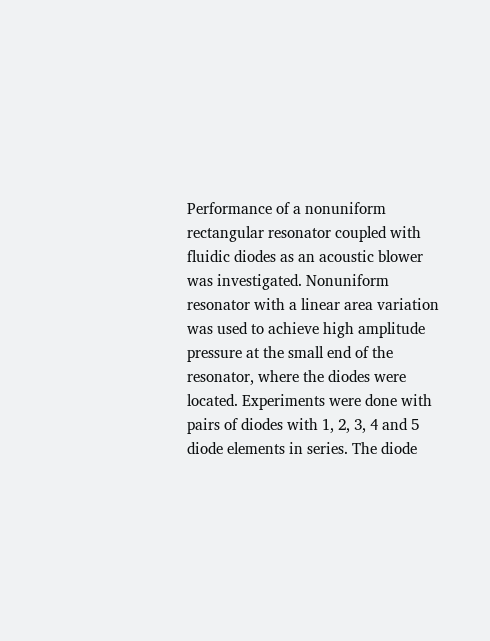Performance of a nonuniform rectangular resonator coupled with fluidic diodes as an acoustic blower was investigated. Nonuniform resonator with a linear area variation was used to achieve high amplitude pressure at the small end of the resonator, where the diodes were located. Experiments were done with pairs of diodes with 1, 2, 3, 4 and 5 diode elements in series. The diode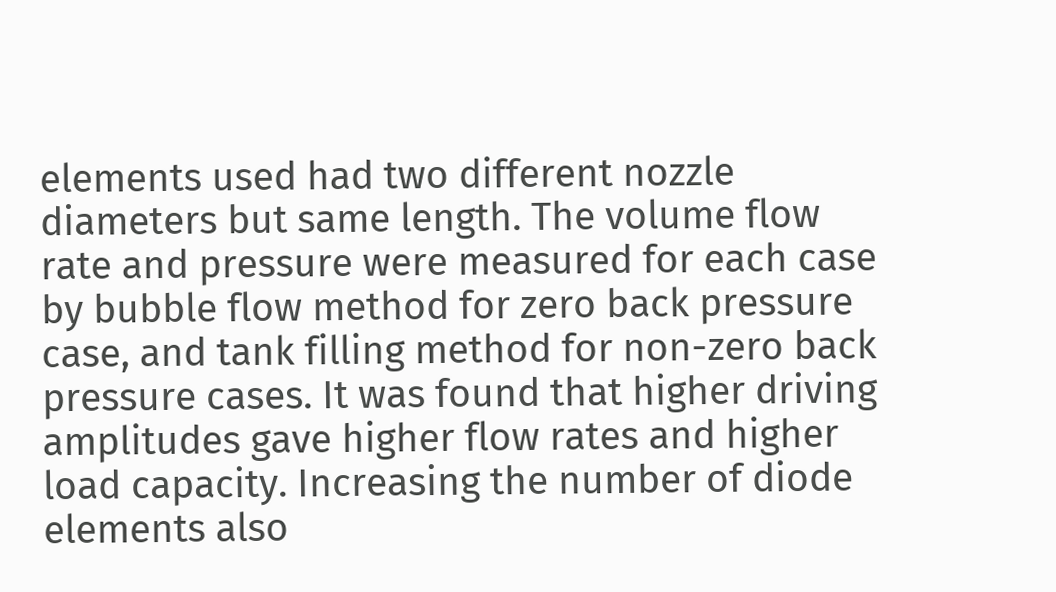elements used had two different nozzle diameters but same length. The volume flow rate and pressure were measured for each case by bubble flow method for zero back pressure case, and tank filling method for non-zero back pressure cases. It was found that higher driving amplitudes gave higher flow rates and higher load capacity. Increasing the number of diode elements also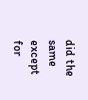did the same except for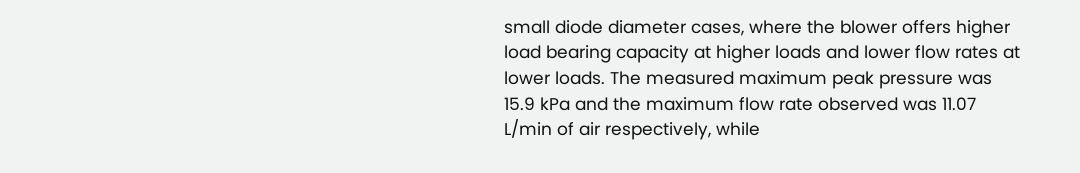small diode diameter cases, where the blower offers higher load bearing capacity at higher loads and lower flow rates at lower loads. The measured maximum peak pressure was 15.9 kPa and the maximum flow rate observed was 11.07 L/min of air respectively, while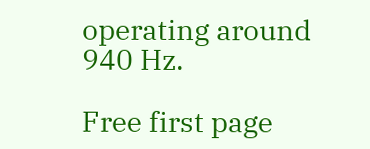operating around 940 Hz.

Free first page